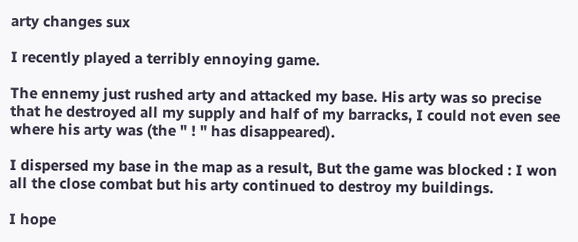arty changes sux

I recently played a terribly ennoying game.

The ennemy just rushed arty and attacked my base. His arty was so precise that he destroyed all my supply and half of my barracks, I could not even see where his arty was (the " ! " has disappeared).

I dispersed my base in the map as a result, But the game was blocked : I won all the close combat but his arty continued to destroy my buildings.

I hope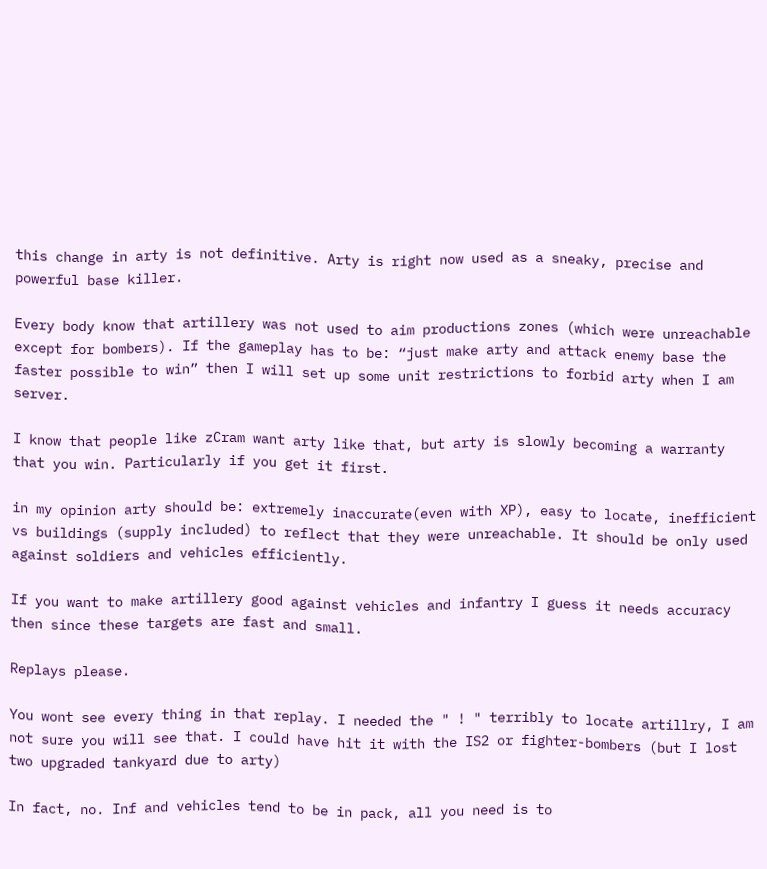this change in arty is not definitive. Arty is right now used as a sneaky, precise and powerful base killer.

Every body know that artillery was not used to aim productions zones (which were unreachable except for bombers). If the gameplay has to be: “just make arty and attack enemy base the faster possible to win” then I will set up some unit restrictions to forbid arty when I am server.

I know that people like zCram want arty like that, but arty is slowly becoming a warranty that you win. Particularly if you get it first.

in my opinion arty should be: extremely inaccurate(even with XP), easy to locate, inefficient vs buildings (supply included) to reflect that they were unreachable. It should be only used against soldiers and vehicles efficiently.

If you want to make artillery good against vehicles and infantry I guess it needs accuracy then since these targets are fast and small.

Replays please.

You wont see every thing in that replay. I needed the " ! " terribly to locate artillry, I am not sure you will see that. I could have hit it with the IS2 or fighter-bombers (but I lost two upgraded tankyard due to arty)

In fact, no. Inf and vehicles tend to be in pack, all you need is to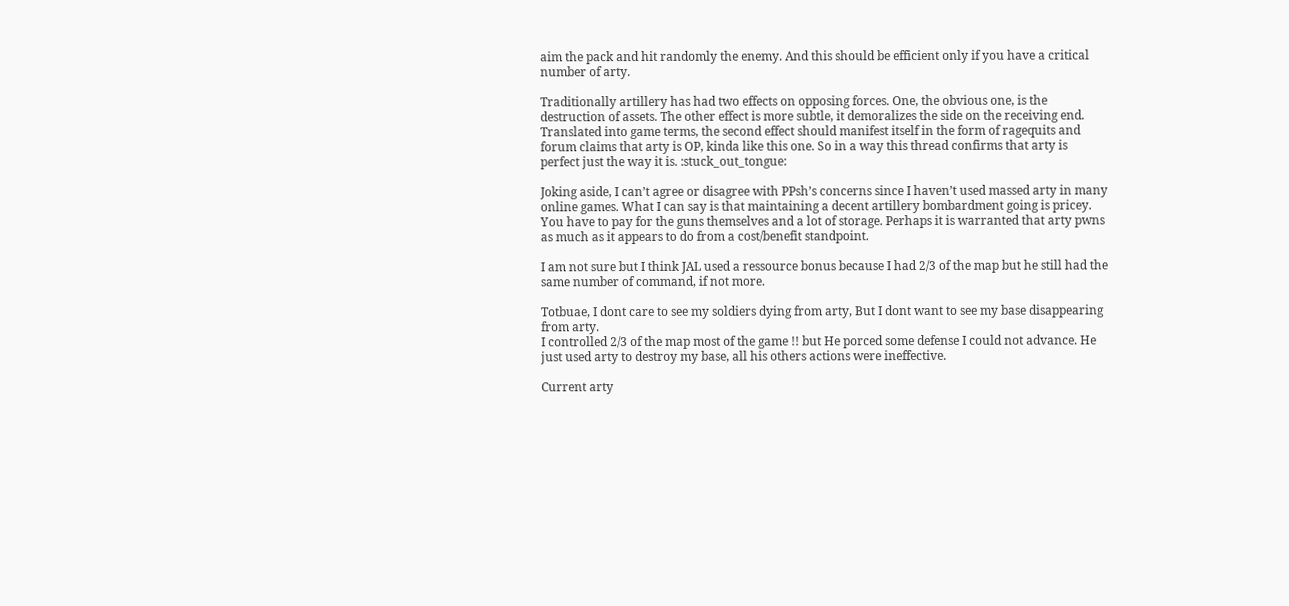aim the pack and hit randomly the enemy. And this should be efficient only if you have a critical number of arty.

Traditionally artillery has had two effects on opposing forces. One, the obvious one, is the destruction of assets. The other effect is more subtle, it demoralizes the side on the receiving end. Translated into game terms, the second effect should manifest itself in the form of ragequits and forum claims that arty is OP, kinda like this one. So in a way this thread confirms that arty is perfect just the way it is. :stuck_out_tongue:

Joking aside, I can’t agree or disagree with PPsh’s concerns since I haven’t used massed arty in many online games. What I can say is that maintaining a decent artillery bombardment going is pricey. You have to pay for the guns themselves and a lot of storage. Perhaps it is warranted that arty pwns as much as it appears to do from a cost/benefit standpoint.

I am not sure but I think JAL used a ressource bonus because I had 2/3 of the map but he still had the same number of command, if not more.

Totbuae, I dont care to see my soldiers dying from arty, But I dont want to see my base disappearing from arty.
I controlled 2/3 of the map most of the game !! but He porced some defense I could not advance. He just used arty to destroy my base, all his others actions were ineffective.

Current arty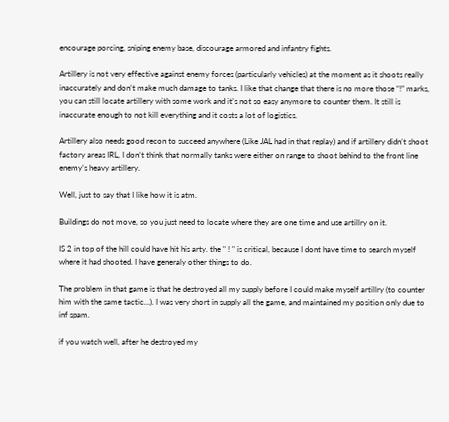encourage porcing, sniping enemy base, discourage armored and infantry fights.

Artillery is not very effective against enemy forces (particularly vehicles) at the moment as it shoots really inaccurately and don’t make much damage to tanks. I like that change that there is no more those “!” marks, you can still locate artillery with some work and it’s not so easy anymore to counter them. It still is inaccurate enough to not kill everything and it costs a lot of logistics.

Artillery also needs good recon to succeed anywhere (Like JAL had in that replay) and if artillery didn’t shoot factory areas IRL, I don’t think that normally tanks were either on range to shoot behind to the front line enemy’s heavy artillery.

Well, just to say that I like how it is atm.

Buildings do not move, so you just need to locate where they are one time and use artillry on it.

IS 2 in top of the hill could have hit his arty. the " ! " is critical, because I dont have time to search myself where it had shooted. I have generaly other things to do.

The problem in that game is that he destroyed all my supply before I could make myself artillry (to counter him with the same tactic…). I was very short in supply all the game, and maintained my position only due to inf spam.

if you watch well, after he destroyed my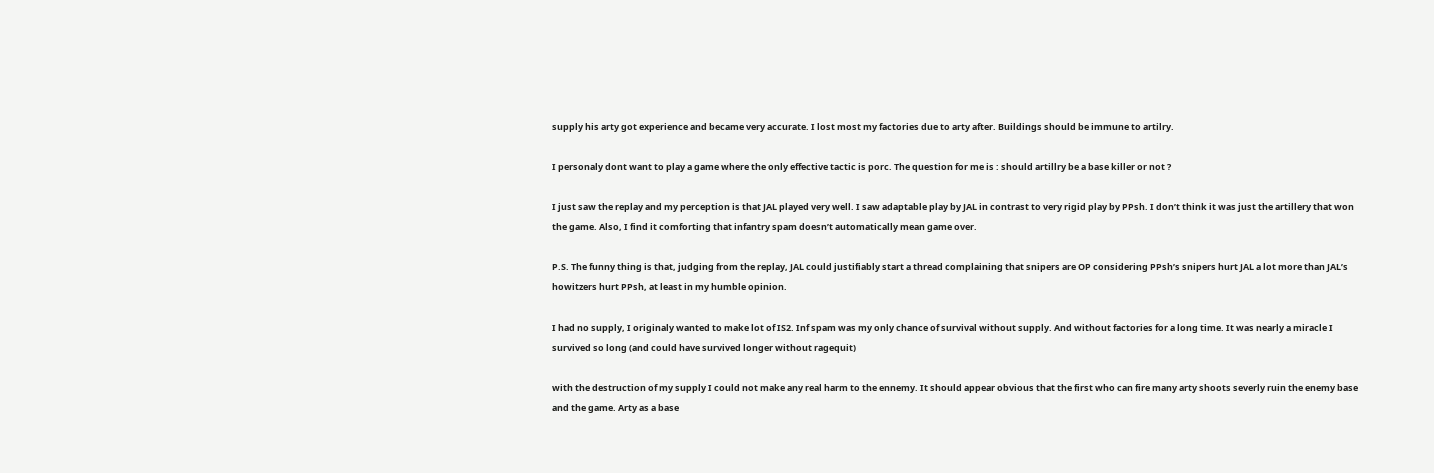supply his arty got experience and became very accurate. I lost most my factories due to arty after. Buildings should be immune to artilry.

I personaly dont want to play a game where the only effective tactic is porc. The question for me is : should artillry be a base killer or not ?

I just saw the replay and my perception is that JAL played very well. I saw adaptable play by JAL in contrast to very rigid play by PPsh. I don’t think it was just the artillery that won the game. Also, I find it comforting that infantry spam doesn’t automatically mean game over.

P.S. The funny thing is that, judging from the replay, JAL could justifiably start a thread complaining that snipers are OP considering PPsh’s snipers hurt JAL a lot more than JAL’s howitzers hurt PPsh, at least in my humble opinion.

I had no supply, I originaly wanted to make lot of IS2. Inf spam was my only chance of survival without supply. And without factories for a long time. It was nearly a miracle I survived so long (and could have survived longer without ragequit)

with the destruction of my supply I could not make any real harm to the ennemy. It should appear obvious that the first who can fire many arty shoots severly ruin the enemy base and the game. Arty as a base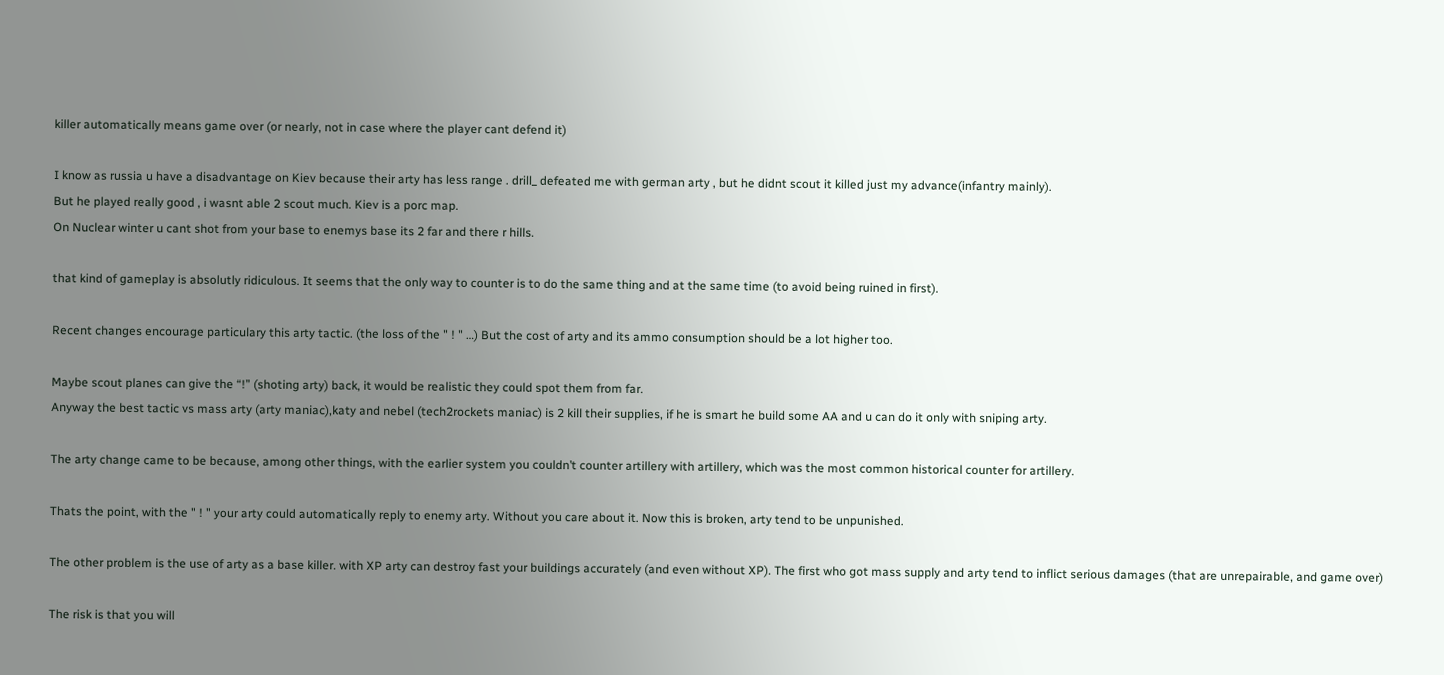killer automatically means game over (or nearly, not in case where the player cant defend it)

I know as russia u have a disadvantage on Kiev because their arty has less range . drill_ defeated me with german arty , but he didnt scout it killed just my advance(infantry mainly).
But he played really good , i wasnt able 2 scout much. Kiev is a porc map.
On Nuclear winter u cant shot from your base to enemys base its 2 far and there r hills.

that kind of gameplay is absolutly ridiculous. It seems that the only way to counter is to do the same thing and at the same time (to avoid being ruined in first).

Recent changes encourage particulary this arty tactic. (the loss of the " ! " …) But the cost of arty and its ammo consumption should be a lot higher too.

Maybe scout planes can give the “!” (shoting arty) back, it would be realistic they could spot them from far.
Anyway the best tactic vs mass arty (arty maniac),katy and nebel (tech2rockets maniac) is 2 kill their supplies, if he is smart he build some AA and u can do it only with sniping arty.

The arty change came to be because, among other things, with the earlier system you couldn’t counter artillery with artillery, which was the most common historical counter for artillery.

Thats the point, with the " ! " your arty could automatically reply to enemy arty. Without you care about it. Now this is broken, arty tend to be unpunished.

The other problem is the use of arty as a base killer. with XP arty can destroy fast your buildings accurately (and even without XP). The first who got mass supply and arty tend to inflict serious damages (that are unrepairable, and game over)

The risk is that you will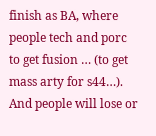finish as BA, where people tech and porc to get fusion … (to get mass arty for s44…). And people will lose or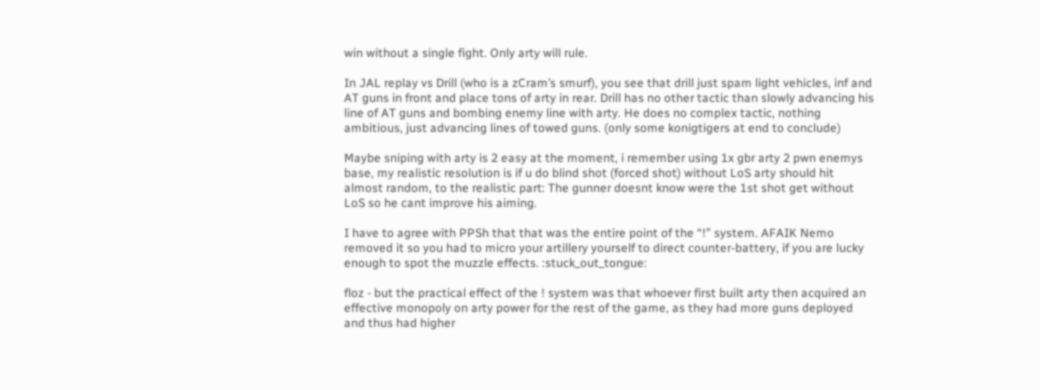win without a single fight. Only arty will rule.

In JAL replay vs Drill (who is a zCram’s smurf), you see that drill just spam light vehicles, inf and AT guns in front and place tons of arty in rear. Drill has no other tactic than slowly advancing his line of AT guns and bombing enemy line with arty. He does no complex tactic, nothing ambitious, just advancing lines of towed guns. (only some konigtigers at end to conclude)

Maybe sniping with arty is 2 easy at the moment, i remember using 1x gbr arty 2 pwn enemys base, my realistic resolution is if u do blind shot (forced shot) without LoS arty should hit almost random, to the realistic part: The gunner doesnt know were the 1st shot get without LoS so he cant improve his aiming.

I have to agree with PPSh that that was the entire point of the “!” system. AFAIK Nemo removed it so you had to micro your artillery yourself to direct counter-battery, if you are lucky enough to spot the muzzle effects. :stuck_out_tongue:

floz - but the practical effect of the ! system was that whoever first built arty then acquired an effective monopoly on arty power for the rest of the game, as they had more guns deployed and thus had higher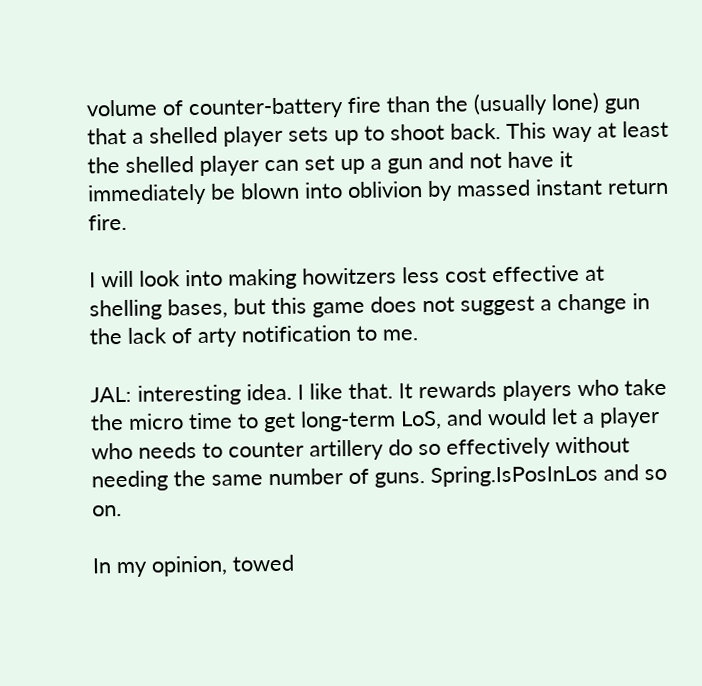volume of counter-battery fire than the (usually lone) gun that a shelled player sets up to shoot back. This way at least the shelled player can set up a gun and not have it immediately be blown into oblivion by massed instant return fire.

I will look into making howitzers less cost effective at shelling bases, but this game does not suggest a change in the lack of arty notification to me.

JAL: interesting idea. I like that. It rewards players who take the micro time to get long-term LoS, and would let a player who needs to counter artillery do so effectively without needing the same number of guns. Spring.IsPosInLos and so on.

In my opinion, towed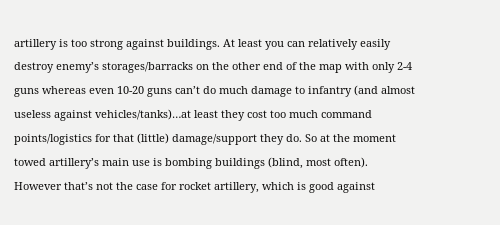artillery is too strong against buildings. At least you can relatively easily destroy enemy’s storages/barracks on the other end of the map with only 2-4 guns whereas even 10-20 guns can’t do much damage to infantry (and almost useless against vehicles/tanks)…at least they cost too much command points/logistics for that (little) damage/support they do. So at the moment towed artillery’s main use is bombing buildings (blind, most often).
However that’s not the case for rocket artillery, which is good against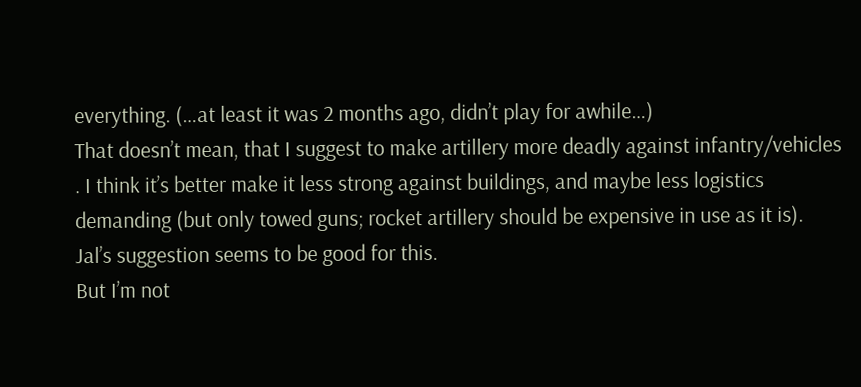everything. (…at least it was 2 months ago, didn’t play for awhile…)
That doesn’t mean, that I suggest to make artillery more deadly against infantry/vehicles . I think it’s better make it less strong against buildings, and maybe less logistics demanding (but only towed guns; rocket artillery should be expensive in use as it is). Jal’s suggestion seems to be good for this.
But I’m not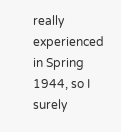really experienced in Spring 1944, so I surely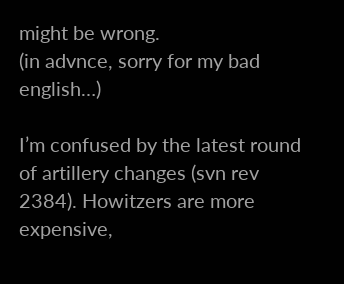might be wrong.
(in advnce, sorry for my bad english…)

I’m confused by the latest round of artillery changes (svn rev 2384). Howitzers are more expensive,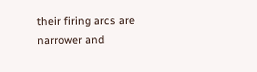their firing arcs are narrower and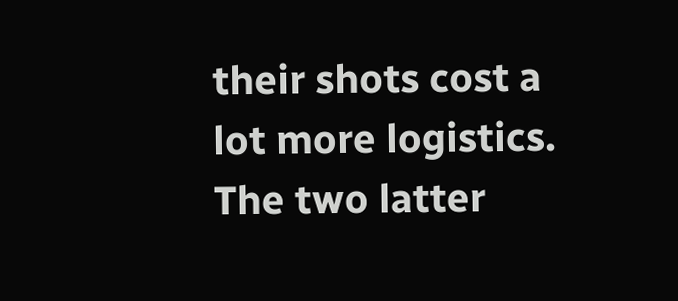their shots cost a lot more logistics. The two latter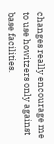changes really encourage me to use howitzers only against base facilities.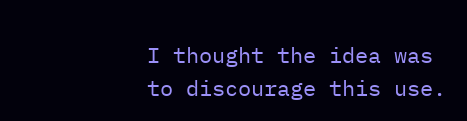I thought the idea was to discourage this use.